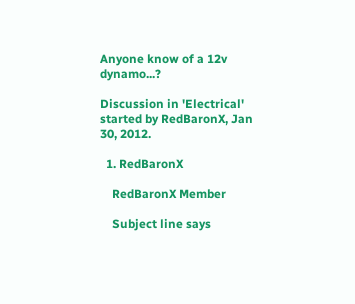Anyone know of a 12v dynamo...?

Discussion in 'Electrical' started by RedBaronX, Jan 30, 2012.

  1. RedBaronX

    RedBaronX Member

    Subject line says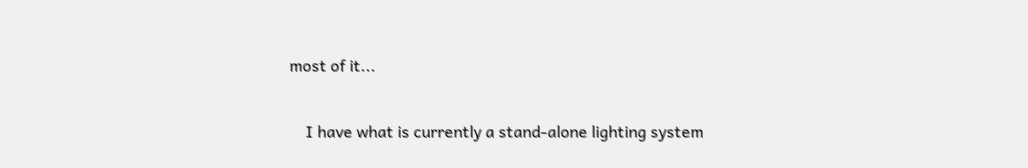most of it...

    I have what is currently a stand-alone lighting system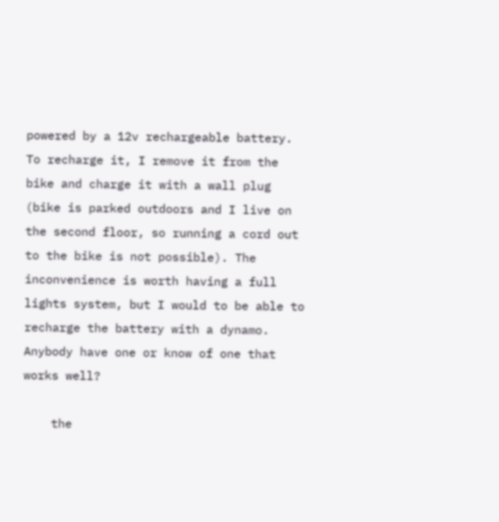powered by a 12v rechargeable battery. To recharge it, I remove it from the bike and charge it with a wall plug (bike is parked outdoors and I live on the second floor, so running a cord out to the bike is not possible). The inconvenience is worth having a full lights system, but I would to be able to recharge the battery with a dynamo. Anybody have one or know of one that works well?

    the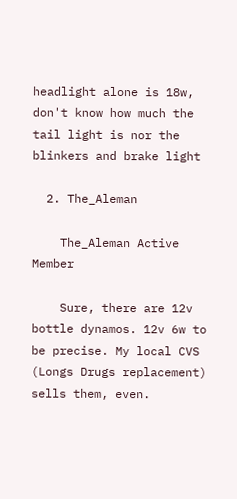headlight alone is 18w, don't know how much the tail light is nor the blinkers and brake light

  2. The_Aleman

    The_Aleman Active Member

    Sure, there are 12v bottle dynamos. 12v 6w to be precise. My local CVS (Longs Drugs replacement) sells them, even.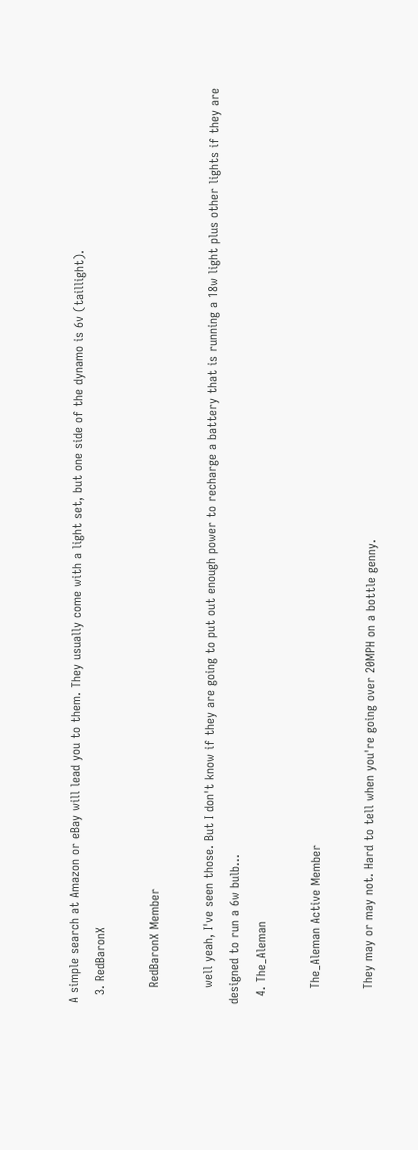A simple search at Amazon or eBay will lead you to them. They usually come with a light set, but one side of the dynamo is 6v (taillight).
  3. RedBaronX

    RedBaronX Member

    well yeah, I've seen those. But I don't know if they are going to put out enough power to recharge a battery that is running a 18w light plus other lights if they are designed to run a 6w bulb...
  4. The_Aleman

    The_Aleman Active Member

    They may or may not. Hard to tell when you're going over 20MPH on a bottle genny.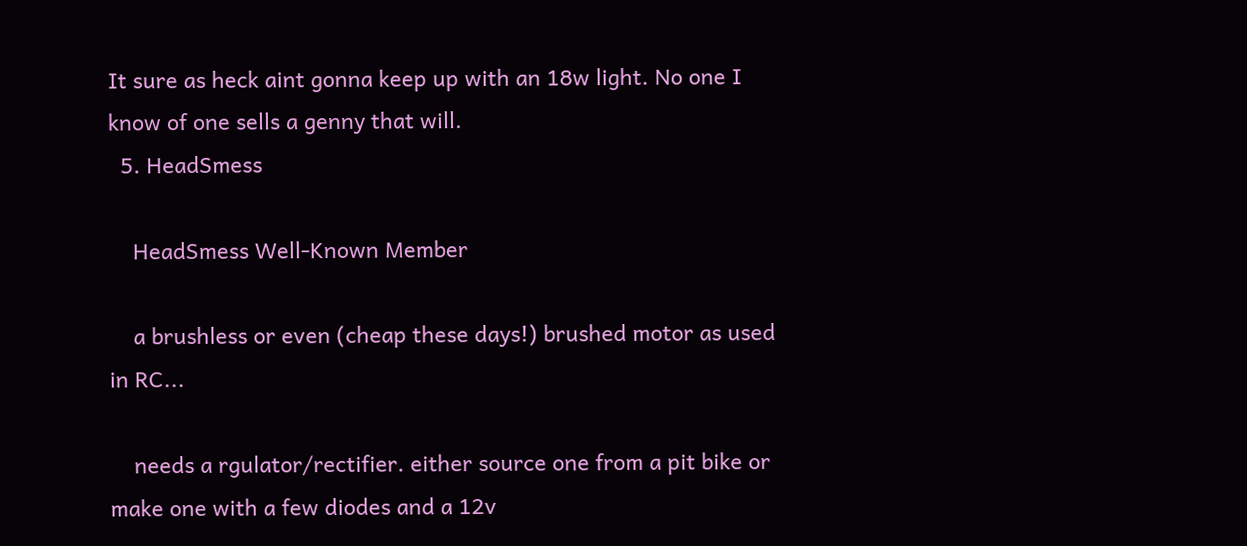It sure as heck aint gonna keep up with an 18w light. No one I know of one sells a genny that will.
  5. HeadSmess

    HeadSmess Well-Known Member

    a brushless or even (cheap these days!) brushed motor as used in RC...

    needs a rgulator/rectifier. either source one from a pit bike or make one with a few diodes and a 12v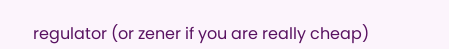regulator (or zener if you are really cheap)